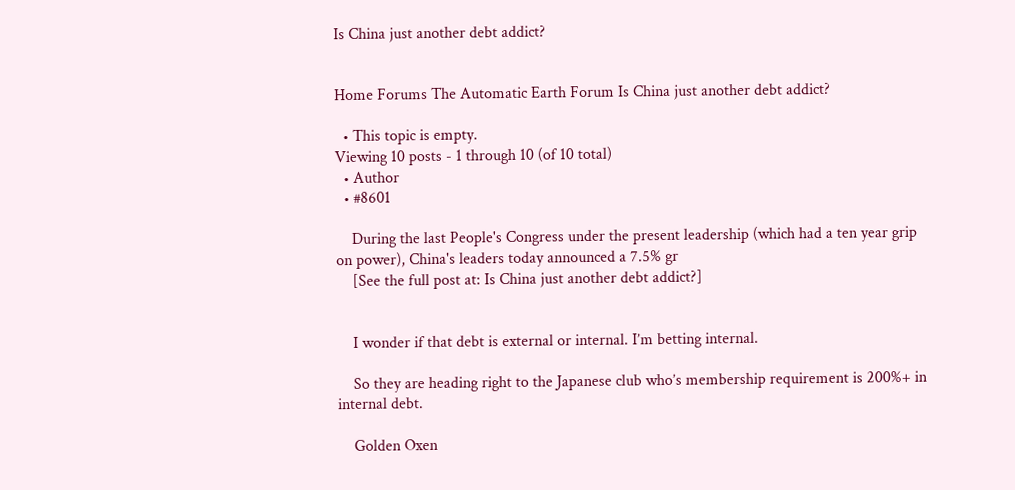Is China just another debt addict?


Home Forums The Automatic Earth Forum Is China just another debt addict?

  • This topic is empty.
Viewing 10 posts - 1 through 10 (of 10 total)
  • Author
  • #8601

    During the last People's Congress under the present leadership (which had a ten year grip on power), China's leaders today announced a 7.5% gr
    [See the full post at: Is China just another debt addict?]


    I wonder if that debt is external or internal. I’m betting internal.

    So they are heading right to the Japanese club who’s membership requirement is 200%+ in internal debt.

    Golden Oxen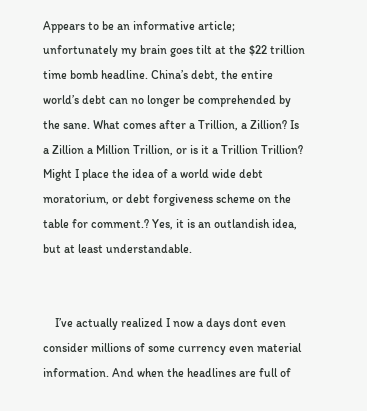Appears to be an informative article; unfortunately my brain goes tilt at the $22 trillion time bomb headline. China’s debt, the entire world’s debt can no longer be comprehended by the sane. What comes after a Trillion, a Zillion? Is a Zillion a Million Trillion, or is it a Trillion Trillion? Might I place the idea of a world wide debt moratorium, or debt forgiveness scheme on the table for comment.? Yes, it is an outlandish idea, but at least understandable.


    I’ve actually realized I now a days dont even consider millions of some currency even material information. And when the headlines are full of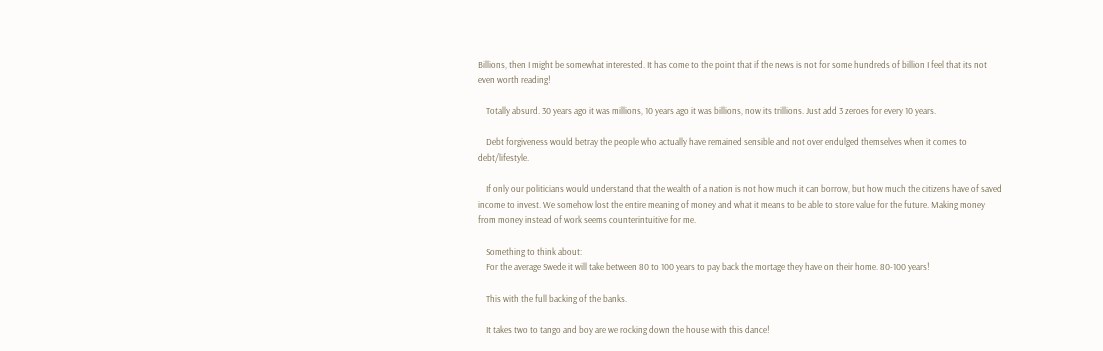Billions, then I might be somewhat interested. It has come to the point that if the news is not for some hundreds of billion I feel that its not even worth reading!

    Totally absurd. 30 years ago it was millions, 10 years ago it was billions, now its trillions. Just add 3 zeroes for every 10 years.

    Debt forgiveness would betray the people who actually have remained sensible and not over endulged themselves when it comes to debt/lifestyle.

    If only our politicians would understand that the wealth of a nation is not how much it can borrow, but how much the citizens have of saved income to invest. We somehow lost the entire meaning of money and what it means to be able to store value for the future. Making money from money instead of work seems counterintuitive for me.

    Something to think about:
    For the average Swede it will take between 80 to 100 years to pay back the mortage they have on their home. 80-100 years!

    This with the full backing of the banks.

    It takes two to tango and boy are we rocking down the house with this dance!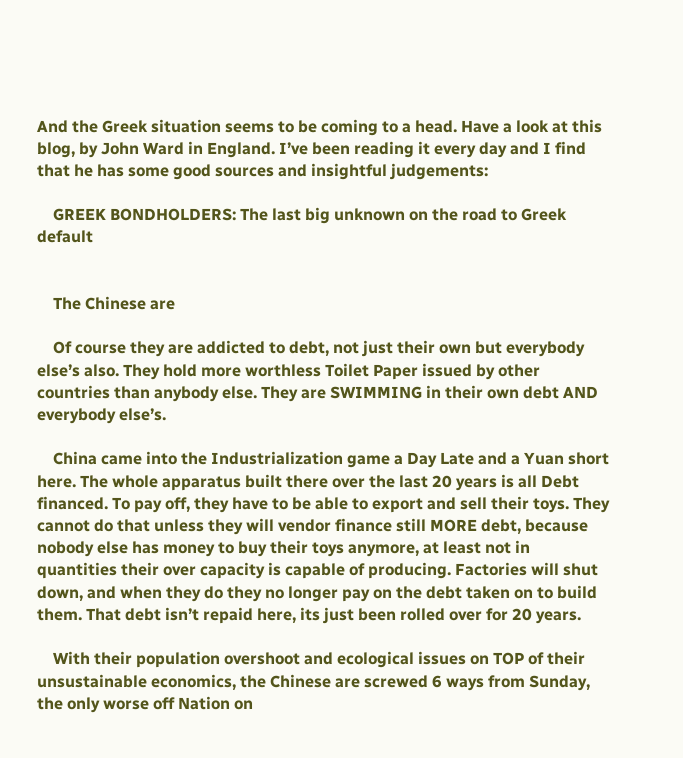And the Greek situation seems to be coming to a head. Have a look at this blog, by John Ward in England. I’ve been reading it every day and I find that he has some good sources and insightful judgements:

    GREEK BONDHOLDERS: The last big unknown on the road to Greek default


    The Chinese are

    Of course they are addicted to debt, not just their own but everybody else’s also. They hold more worthless Toilet Paper issued by other countries than anybody else. They are SWIMMING in their own debt AND everybody else’s.

    China came into the Industrialization game a Day Late and a Yuan short here. The whole apparatus built there over the last 20 years is all Debt financed. To pay off, they have to be able to export and sell their toys. They cannot do that unless they will vendor finance still MORE debt, because nobody else has money to buy their toys anymore, at least not in quantities their over capacity is capable of producing. Factories will shut down, and when they do they no longer pay on the debt taken on to build them. That debt isn’t repaid here, its just been rolled over for 20 years.

    With their population overshoot and ecological issues on TOP of their unsustainable economics, the Chinese are screwed 6 ways from Sunday, the only worse off Nation on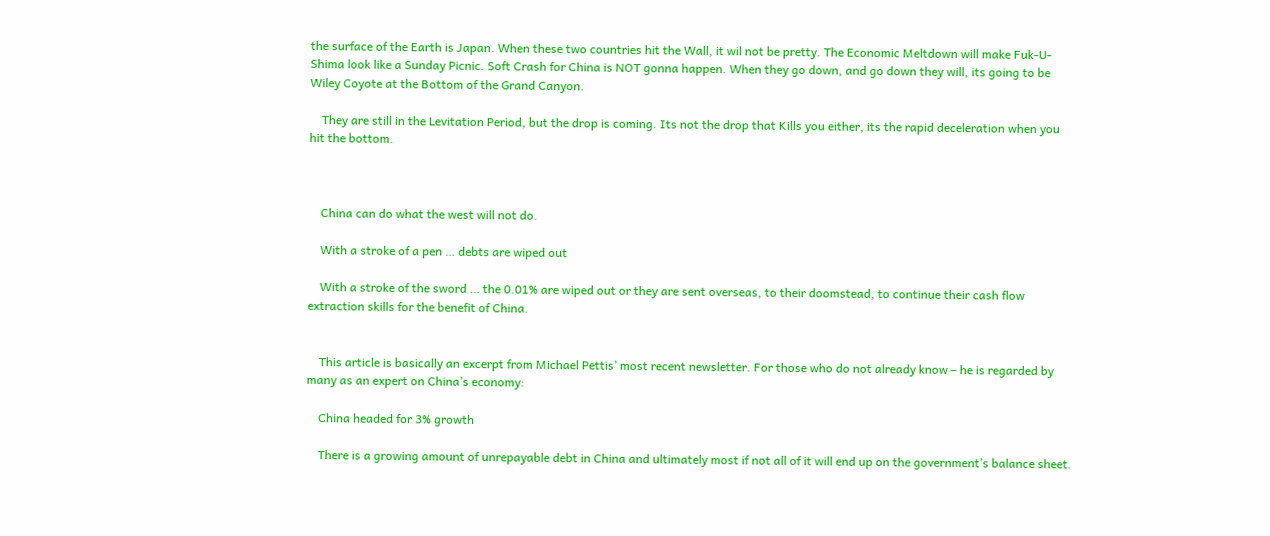the surface of the Earth is Japan. When these two countries hit the Wall, it wil not be pretty. The Economic Meltdown will make Fuk-U-Shima look like a Sunday Picnic. Soft Crash for China is NOT gonna happen. When they go down, and go down they will, its going to be Wiley Coyote at the Bottom of the Grand Canyon.

    They are still in the Levitation Period, but the drop is coming. Its not the drop that Kills you either, its the rapid deceleration when you hit the bottom.



    China can do what the west will not do.

    With a stroke of a pen … debts are wiped out

    With a stroke of the sword … the 0.01% are wiped out or they are sent overseas, to their doomstead, to continue their cash flow extraction skills for the benefit of China.


    This article is basically an excerpt from Michael Pettis’ most recent newsletter. For those who do not already know – he is regarded by many as an expert on China’s economy:

    China headed for 3% growth

    There is a growing amount of unrepayable debt in China and ultimately most if not all of it will end up on the government’s balance sheet.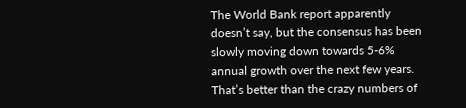The World Bank report apparently doesn’t say, but the consensus has been slowly moving down towards 5-6% annual growth over the next few years. That’s better than the crazy numbers of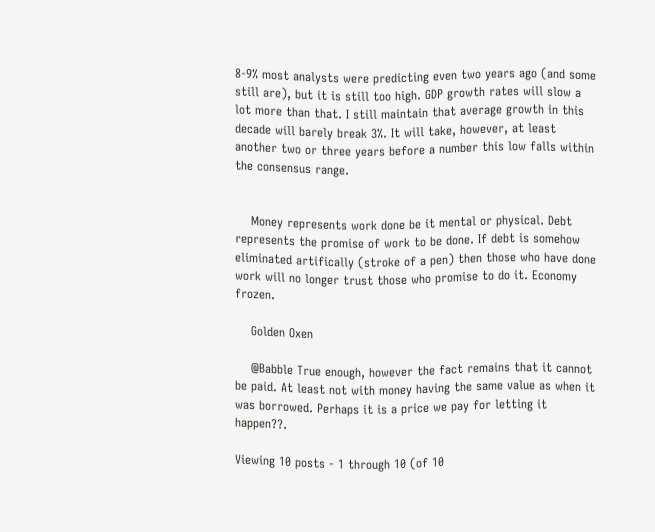8-9% most analysts were predicting even two years ago (and some still are), but it is still too high. GDP growth rates will slow a lot more than that. I still maintain that average growth in this decade will barely break 3%. It will take, however, at least another two or three years before a number this low falls within the consensus range.


    Money represents work done be it mental or physical. Debt represents the promise of work to be done. If debt is somehow eliminated artifically (stroke of a pen) then those who have done work will no longer trust those who promise to do it. Economy frozen.

    Golden Oxen

    @Babble True enough, however the fact remains that it cannot be paid. At least not with money having the same value as when it was borrowed. Perhaps it is a price we pay for letting it happen??.

Viewing 10 posts - 1 through 10 (of 10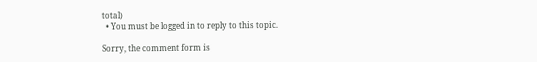total)
  • You must be logged in to reply to this topic.

Sorry, the comment form is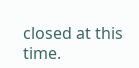closed at this time.